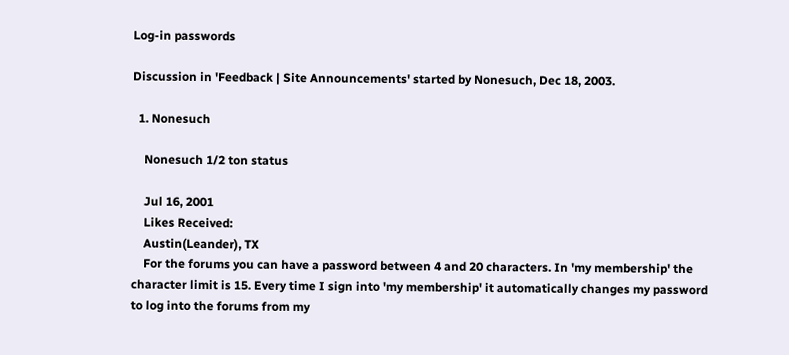Log-in passwords

Discussion in 'Feedback | Site Announcements' started by Nonesuch, Dec 18, 2003.

  1. Nonesuch

    Nonesuch 1/2 ton status

    Jul 16, 2001
    Likes Received:
    Austin(Leander), TX
    For the forums you can have a password between 4 and 20 characters. In 'my membership' the character limit is 15. Every time I sign into 'my membership' it automatically changes my password to log into the forums from my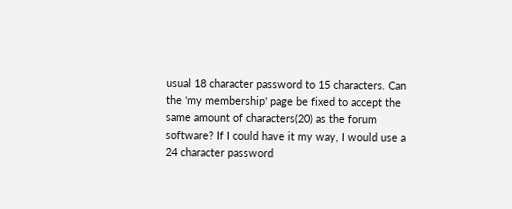usual 18 character password to 15 characters. Can the 'my membership' page be fixed to accept the same amount of characters(20) as the forum software? If I could have it my way, I would use a 24 character password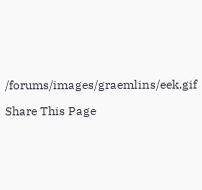/forums/images/graemlins/eek.gif

Share This Page